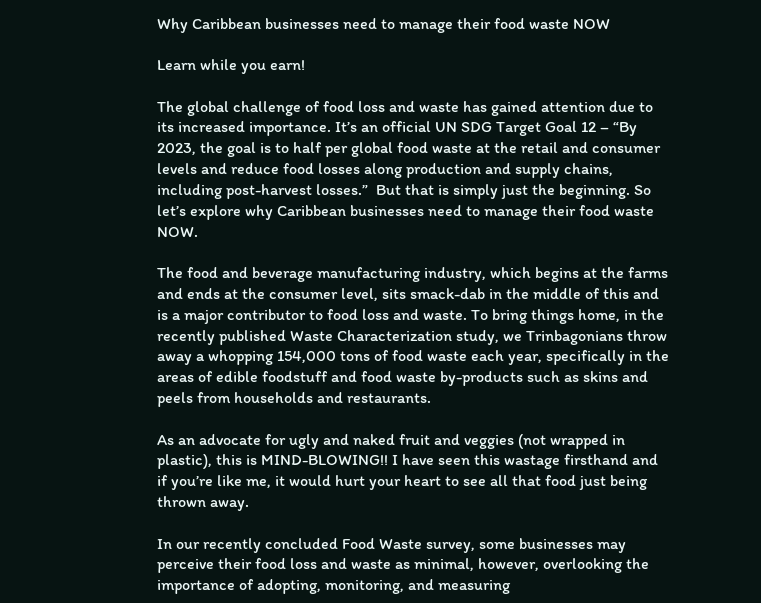Why Caribbean businesses need to manage their food waste NOW

Learn while you earn!

The global challenge of food loss and waste has gained attention due to its increased importance. It’s an official UN SDG Target Goal 12 – “By 2023, the goal is to half per global food waste at the retail and consumer levels and reduce food losses along production and supply chains, including post-harvest losses.”  But that is simply just the beginning. So let’s explore why Caribbean businesses need to manage their food waste NOW.

The food and beverage manufacturing industry, which begins at the farms and ends at the consumer level, sits smack-dab in the middle of this and is a major contributor to food loss and waste. To bring things home, in the recently published Waste Characterization study, we Trinbagonians throw away a whopping 154,000 tons of food waste each year, specifically in the areas of edible foodstuff and food waste by-products such as skins and peels from households and restaurants.

As an advocate for ugly and naked fruit and veggies (not wrapped in plastic), this is MIND-BLOWING!! I have seen this wastage firsthand and if you’re like me, it would hurt your heart to see all that food just being thrown away.

In our recently concluded Food Waste survey, some businesses may perceive their food loss and waste as minimal, however, overlooking the importance of adopting, monitoring, and measuring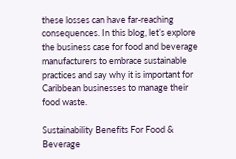these losses can have far-reaching consequences. In this blog, let’s explore the business case for food and beverage manufacturers to embrace sustainable practices and say why it is important for Caribbean businesses to manage their food waste.

Sustainability Benefits For Food & Beverage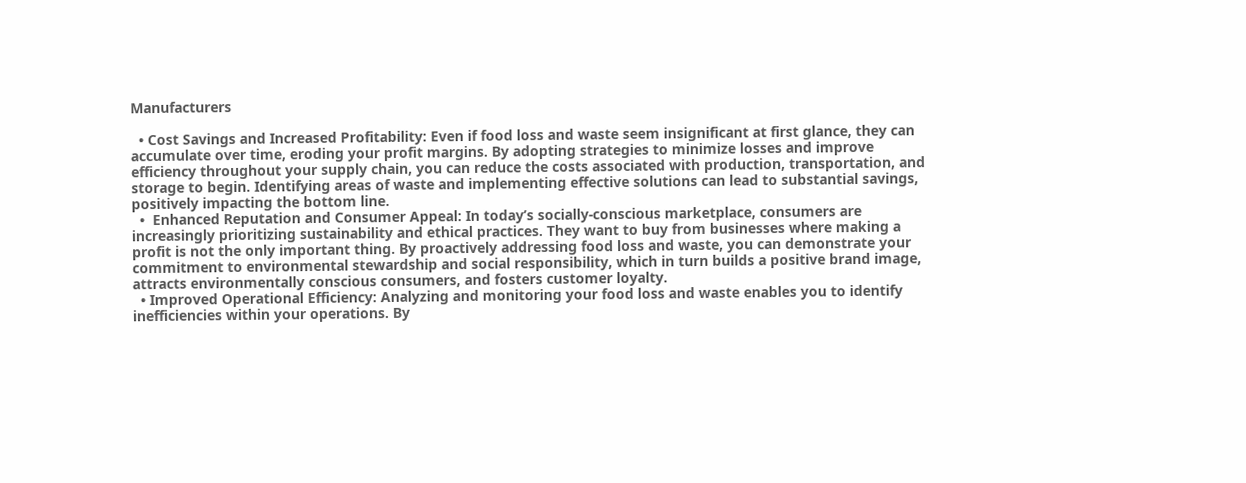Manufacturers

  • Cost Savings and Increased Profitability: Even if food loss and waste seem insignificant at first glance, they can accumulate over time, eroding your profit margins. By adopting strategies to minimize losses and improve efficiency throughout your supply chain, you can reduce the costs associated with production, transportation, and storage to begin. Identifying areas of waste and implementing effective solutions can lead to substantial savings, positively impacting the bottom line.
  •  Enhanced Reputation and Consumer Appeal: In today’s socially-conscious marketplace, consumers are increasingly prioritizing sustainability and ethical practices. They want to buy from businesses where making a profit is not the only important thing. By proactively addressing food loss and waste, you can demonstrate your commitment to environmental stewardship and social responsibility, which in turn builds a positive brand image, attracts environmentally conscious consumers, and fosters customer loyalty.
  • Improved Operational Efficiency: Analyzing and monitoring your food loss and waste enables you to identify inefficiencies within your operations. By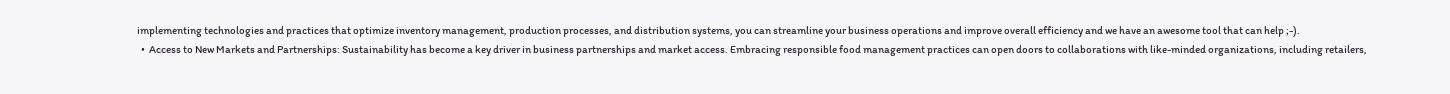implementing technologies and practices that optimize inventory management, production processes, and distribution systems, you can streamline your business operations and improve overall efficiency and we have an awesome tool that can help ;-).
  •  Access to New Markets and Partnerships: Sustainability has become a key driver in business partnerships and market access. Embracing responsible food management practices can open doors to collaborations with like-minded organizations, including retailers,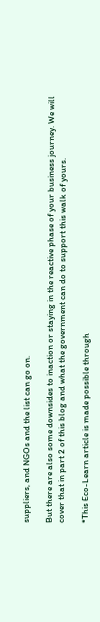suppliers, and NGOs and the list can go on.

But there are also some downsides to inaction or staying in the reactive phase of your business journey. We will cover that in part 2 of this blog and what the government can do to support this walk of yours.

*This Eco-Learn article is made possible through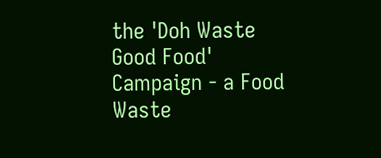the 'Doh Waste Good Food' Campaign - a Food Waste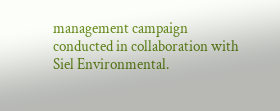management campaign conducted in collaboration with Siel Environmental.